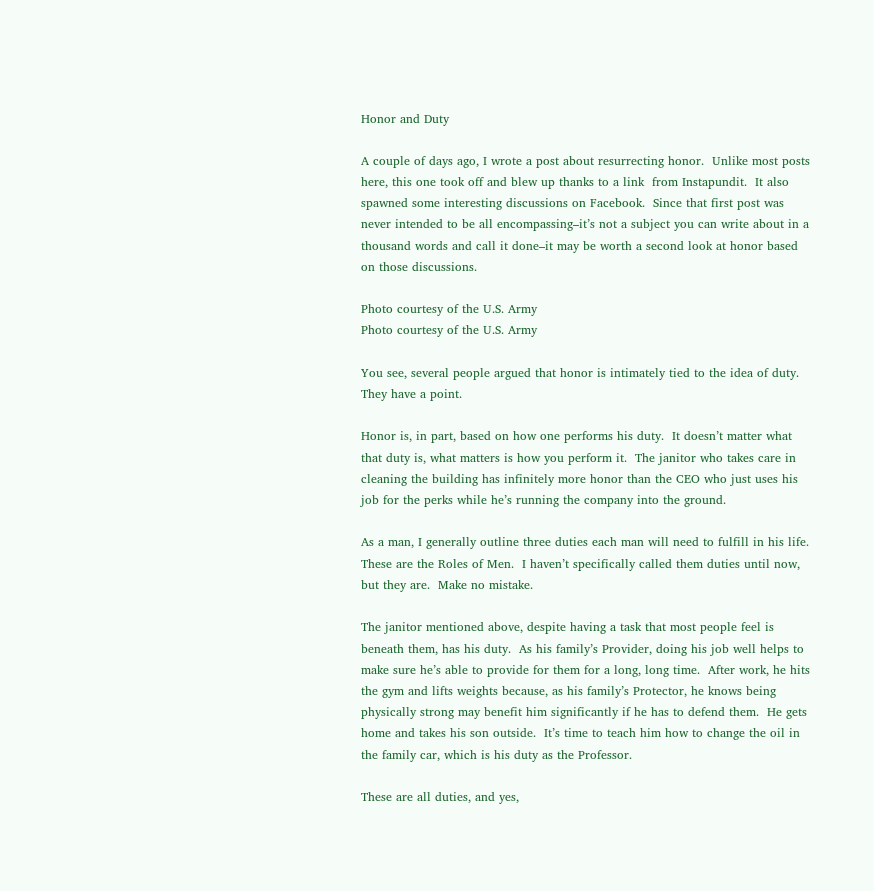Honor and Duty

A couple of days ago, I wrote a post about resurrecting honor.  Unlike most posts here, this one took off and blew up thanks to a link  from Instapundit.  It also spawned some interesting discussions on Facebook.  Since that first post was never intended to be all encompassing–it’s not a subject you can write about in a thousand words and call it done–it may be worth a second look at honor based on those discussions.

Photo courtesy of the U.S. Army
Photo courtesy of the U.S. Army

You see, several people argued that honor is intimately tied to the idea of duty.  They have a point.

Honor is, in part, based on how one performs his duty.  It doesn’t matter what that duty is, what matters is how you perform it.  The janitor who takes care in cleaning the building has infinitely more honor than the CEO who just uses his job for the perks while he’s running the company into the ground.

As a man, I generally outline three duties each man will need to fulfill in his life.  These are the Roles of Men.  I haven’t specifically called them duties until now, but they are.  Make no mistake.

The janitor mentioned above, despite having a task that most people feel is beneath them, has his duty.  As his family’s Provider, doing his job well helps to make sure he’s able to provide for them for a long, long time.  After work, he hits the gym and lifts weights because, as his family’s Protector, he knows being physically strong may benefit him significantly if he has to defend them.  He gets home and takes his son outside.  It’s time to teach him how to change the oil in the family car, which is his duty as the Professor.

These are all duties, and yes,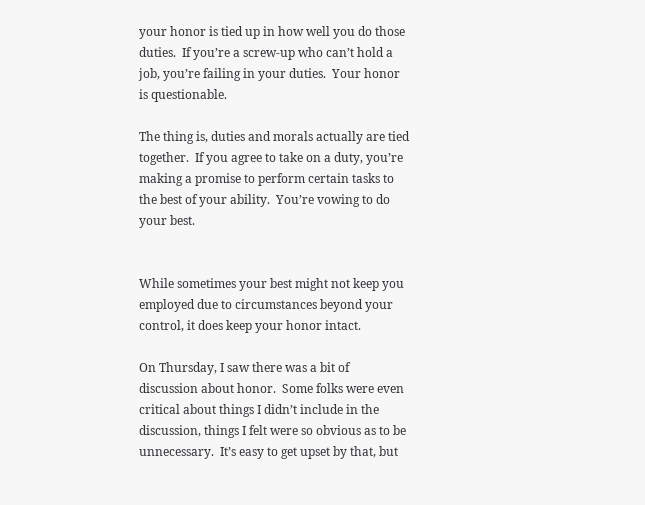your honor is tied up in how well you do those duties.  If you’re a screw-up who can’t hold a job, you’re failing in your duties.  Your honor is questionable.

The thing is, duties and morals actually are tied together.  If you agree to take on a duty, you’re making a promise to perform certain tasks to the best of your ability.  You’re vowing to do your best.


While sometimes your best might not keep you employed due to circumstances beyond your control, it does keep your honor intact.

On Thursday, I saw there was a bit of discussion about honor.  Some folks were even critical about things I didn’t include in the discussion, things I felt were so obvious as to be unnecessary.  It’s easy to get upset by that, but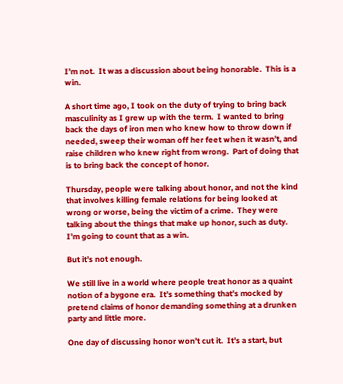I’m not.  It was a discussion about being honorable.  This is a win.

A short time ago, I took on the duty of trying to bring back masculinity as I grew up with the term.  I wanted to bring back the days of iron men who knew how to throw down if needed, sweep their woman off her feet when it wasn’t, and raise children who knew right from wrong.  Part of doing that is to bring back the concept of honor.

Thursday, people were talking about honor, and not the kind that involves killing female relations for being looked at wrong or worse, being the victim of a crime.  They were talking about the things that make up honor, such as duty.  I’m going to count that as a win.

But it’s not enough.

We still live in a world where people treat honor as a quaint notion of a bygone era.  It’s something that’s mocked by pretend claims of honor demanding something at a drunken party and little more.

One day of discussing honor won’t cut it.  It’s a start, but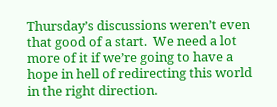Thursday’s discussions weren’t even that good of a start.  We need a lot more of it if we’re going to have a hope in hell of redirecting this world in the right direction.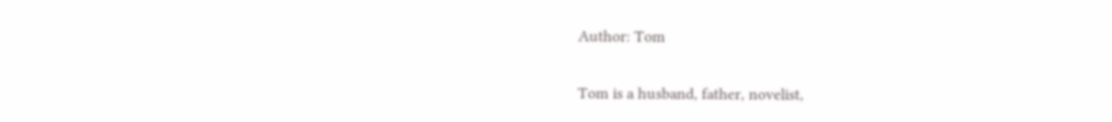Author: Tom

Tom is a husband, father, novelist,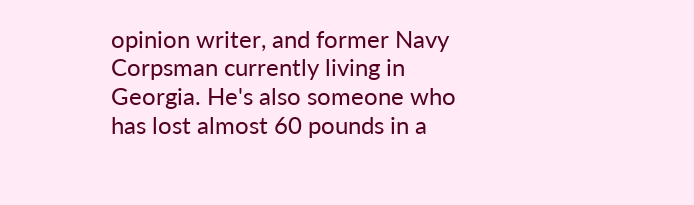opinion writer, and former Navy Corpsman currently living in Georgia. He's also someone who has lost almost 60 pounds in a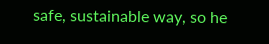safe, sustainable way, so he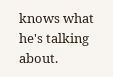knows what he's talking about.